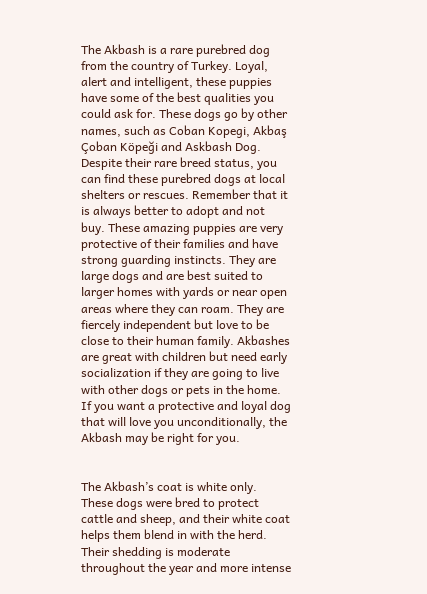The Akbash is a rare purebred dog from the country of Turkey. Loyal, alert and intelligent, these puppies have some of the best qualities you could ask for. These dogs go by other names, such as Coban Kopegi, Akbaş Çoban Köpeği and Askbash Dog. Despite their rare breed status, you can find these purebred dogs at local shelters or rescues. Remember that it is always better to adopt and not buy. These amazing puppies are very protective of their families and have strong guarding instincts. They are large dogs and are best suited to larger homes with yards or near open areas where they can roam. They are fiercely independent but love to be close to their human family. Akbashes are great with children but need early socialization if they are going to live with other dogs or pets in the home. If you want a protective and loyal dog that will love you unconditionally, the Akbash may be right for you.


The Akbash’s coat is white only. These dogs were bred to protect cattle and sheep, and their white coat helps them blend in with the herd. Their shedding is moderate throughout the year and more intense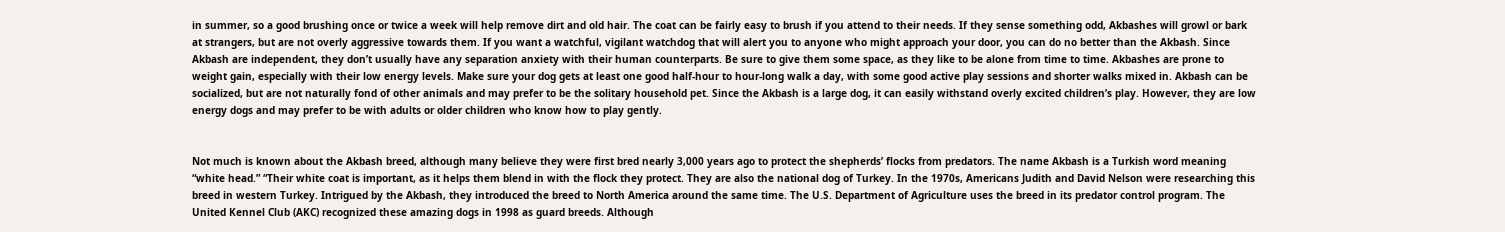in summer, so a good brushing once or twice a week will help remove dirt and old hair. The coat can be fairly easy to brush if you attend to their needs. If they sense something odd, Akbashes will growl or bark at strangers, but are not overly aggressive towards them. If you want a watchful, vigilant watchdog that will alert you to anyone who might approach your door, you can do no better than the Akbash. Since Akbash are independent, they don’t usually have any separation anxiety with their human counterparts. Be sure to give them some space, as they like to be alone from time to time. Akbashes are prone to weight gain, especially with their low energy levels. Make sure your dog gets at least one good half-hour to hour-long walk a day, with some good active play sessions and shorter walks mixed in. Akbash can be socialized, but are not naturally fond of other animals and may prefer to be the solitary household pet. Since the Akbash is a large dog, it can easily withstand overly excited children’s play. However, they are low energy dogs and may prefer to be with adults or older children who know how to play gently.


Not much is known about the Akbash breed, although many believe they were first bred nearly 3,000 years ago to protect the shepherds’ flocks from predators. The name Akbash is a Turkish word meaning “white head.” “Their white coat is important, as it helps them blend in with the flock they protect. They are also the national dog of Turkey. In the 1970s, Americans Judith and David Nelson were researching this breed in western Turkey. Intrigued by the Akbash, they introduced the breed to North America around the same time. The U.S. Department of Agriculture uses the breed in its predator control program. The United Kennel Club (AKC) recognized these amazing dogs in 1998 as guard breeds. Although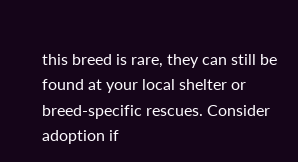this breed is rare, they can still be found at your local shelter or breed-specific rescues. Consider adoption if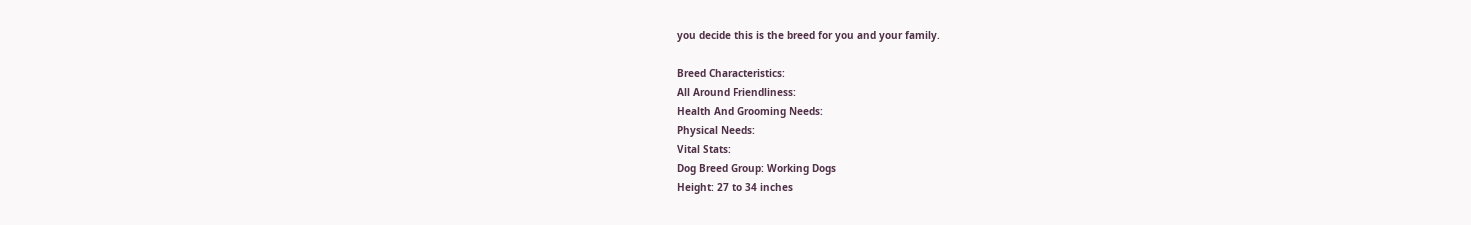you decide this is the breed for you and your family.

Breed Characteristics:
All Around Friendliness:
Health And Grooming Needs:
Physical Needs:
Vital Stats:
Dog Breed Group: Working Dogs
Height: 27 to 34 inches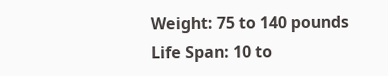Weight: 75 to 140 pounds
Life Span: 10 to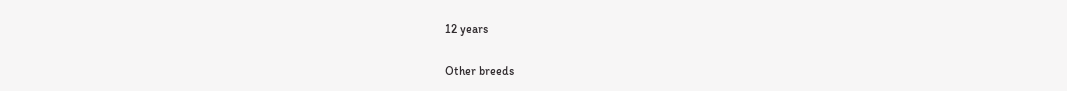12 years

Other breeds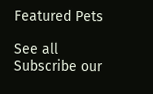Featured Pets

See all
Subscribe our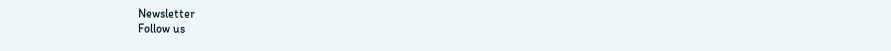Newsletter
Follow us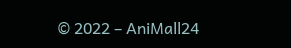© 2022 – AniMall24